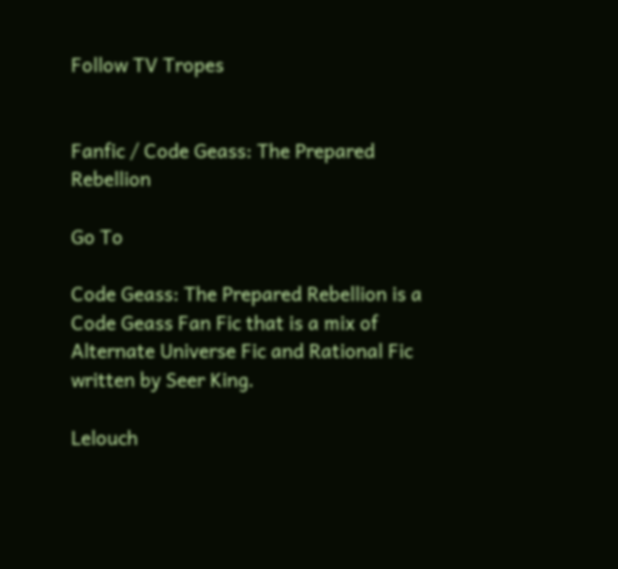Follow TV Tropes


Fanfic / Code Geass: The Prepared Rebellion

Go To

Code Geass: The Prepared Rebellion is a Code Geass Fan Fic that is a mix of Alternate Universe Fic and Rational Fic written by Seer King.

Lelouch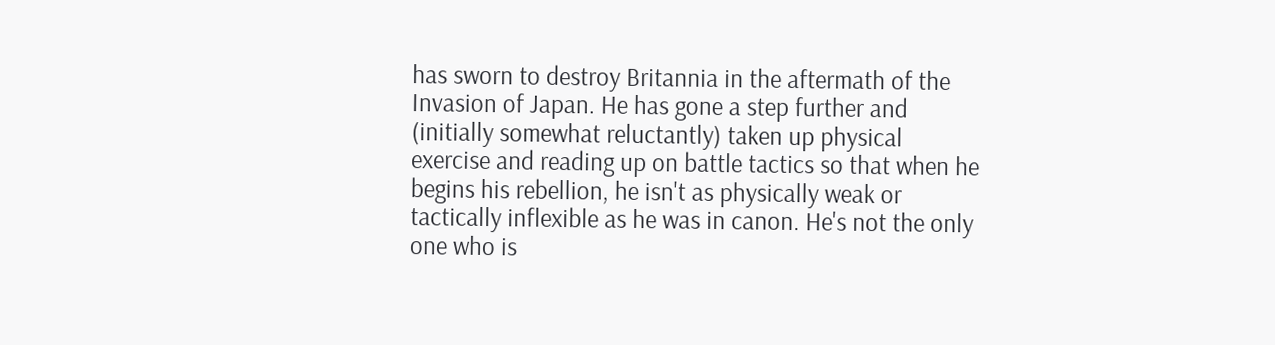has sworn to destroy Britannia in the aftermath of the Invasion of Japan. He has gone a step further and (initially somewhat reluctantly) taken up physical exercise and reading up on battle tactics so that when he begins his rebellion, he isn't as physically weak or tactically inflexible as he was in canon. He's not the only one who is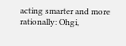acting smarter and more rationally: Ohgi,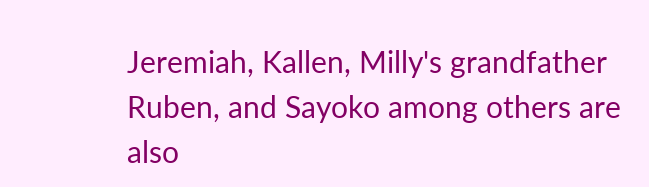Jeremiah, Kallen, Milly's grandfather Ruben, and Sayoko among others are also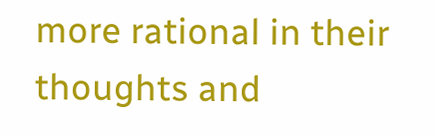more rational in their thoughts and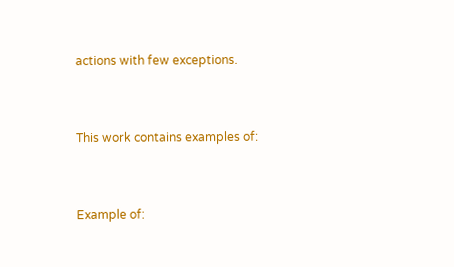actions with few exceptions.


This work contains examples of:


Example of: